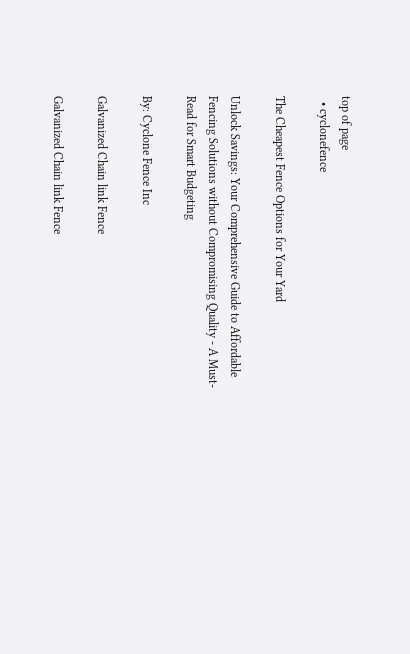top of page
  • cyclonefence

The Cheapest Fence Options for Your Yard

Unlock Savings: Your Comprehensive Guide to Affordable Fencing Solutions without Compromising Quality - A Must-Read for Smart Budgeting

By: Cyclone Fence Inc

Galvanized Chain link Fence

Galvanized Chain link Fence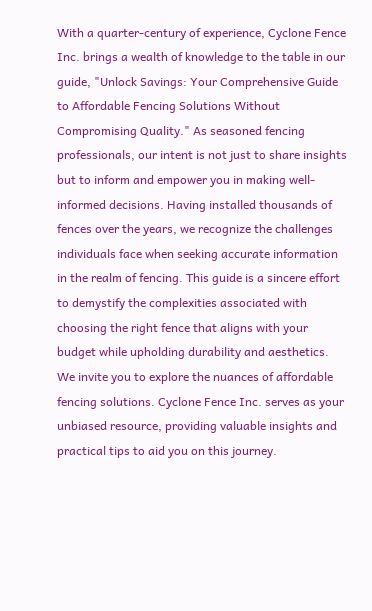With a quarter-century of experience, Cyclone Fence Inc. brings a wealth of knowledge to the table in our guide, "Unlock Savings: Your Comprehensive Guide to Affordable Fencing Solutions Without Compromising Quality." As seasoned fencing professionals, our intent is not just to share insights but to inform and empower you in making well-informed decisions. Having installed thousands of fences over the years, we recognize the challenges individuals face when seeking accurate information in the realm of fencing. This guide is a sincere effort to demystify the complexities associated with choosing the right fence that aligns with your budget while upholding durability and aesthetics. We invite you to explore the nuances of affordable fencing solutions. Cyclone Fence Inc. serves as your unbiased resource, providing valuable insights and practical tips to aid you on this journey.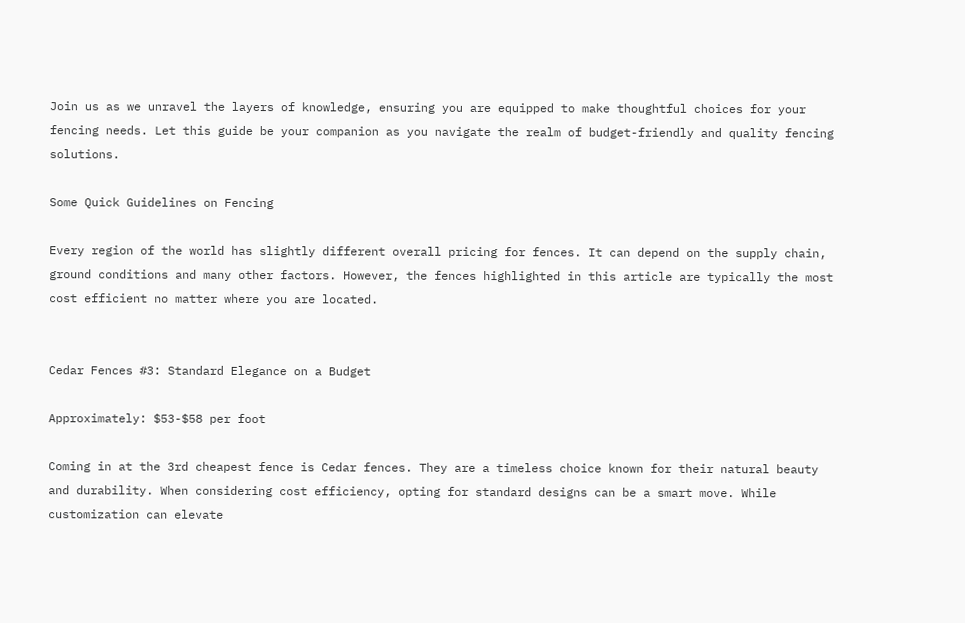Join us as we unravel the layers of knowledge, ensuring you are equipped to make thoughtful choices for your fencing needs. Let this guide be your companion as you navigate the realm of budget-friendly and quality fencing solutions.

Some Quick Guidelines on Fencing

Every region of the world has slightly different overall pricing for fences. It can depend on the supply chain, ground conditions and many other factors. However, the fences highlighted in this article are typically the most cost efficient no matter where you are located.


Cedar Fences #3: Standard Elegance on a Budget

Approximately: $53-$58 per foot

Coming in at the 3rd cheapest fence is Cedar fences. They are a timeless choice known for their natural beauty and durability. When considering cost efficiency, opting for standard designs can be a smart move. While customization can elevate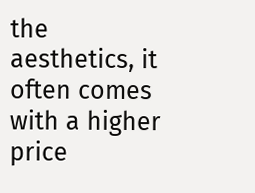the aesthetics, it often comes with a higher price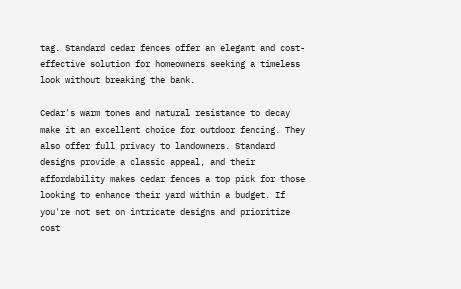tag. Standard cedar fences offer an elegant and cost-effective solution for homeowners seeking a timeless look without breaking the bank.

Cedar's warm tones and natural resistance to decay make it an excellent choice for outdoor fencing. They also offer full privacy to landowners. Standard designs provide a classic appeal, and their affordability makes cedar fences a top pick for those looking to enhance their yard within a budget. If you're not set on intricate designs and prioritize cost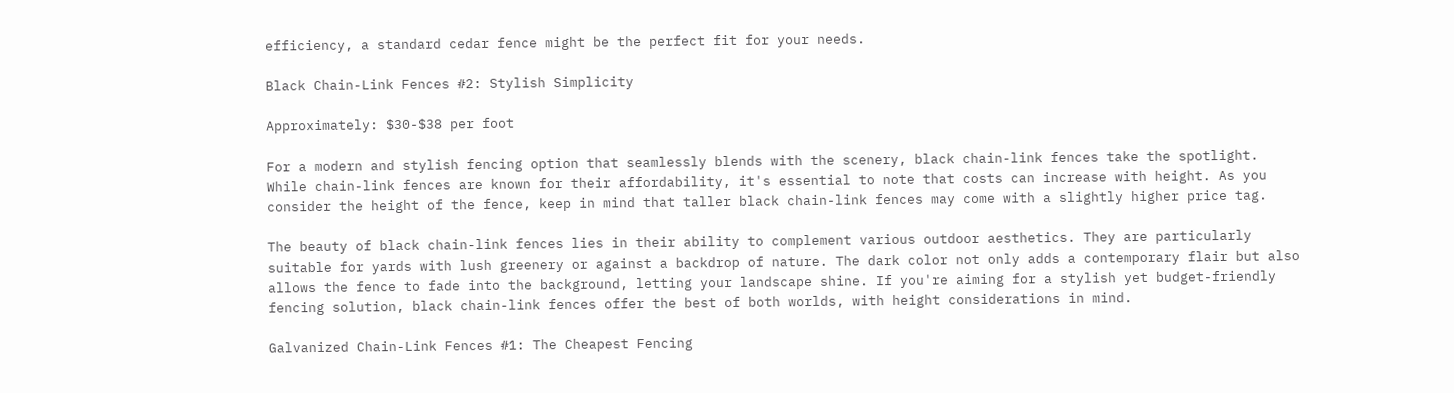efficiency, a standard cedar fence might be the perfect fit for your needs.

Black Chain-Link Fences #2: Stylish Simplicity

Approximately: $30-$38 per foot

For a modern and stylish fencing option that seamlessly blends with the scenery, black chain-link fences take the spotlight. While chain-link fences are known for their affordability, it's essential to note that costs can increase with height. As you consider the height of the fence, keep in mind that taller black chain-link fences may come with a slightly higher price tag.

The beauty of black chain-link fences lies in their ability to complement various outdoor aesthetics. They are particularly suitable for yards with lush greenery or against a backdrop of nature. The dark color not only adds a contemporary flair but also allows the fence to fade into the background, letting your landscape shine. If you're aiming for a stylish yet budget-friendly fencing solution, black chain-link fences offer the best of both worlds, with height considerations in mind.

Galvanized Chain-Link Fences #1: The Cheapest Fencing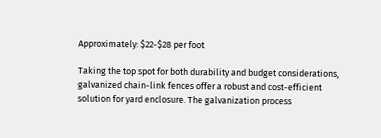Approximately: $22-$28 per foot

Taking the top spot for both durability and budget considerations, galvanized chain-link fences offer a robust and cost-efficient solution for yard enclosure. The galvanization process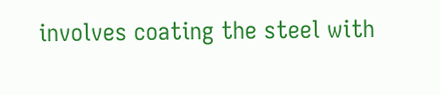involves coating the steel with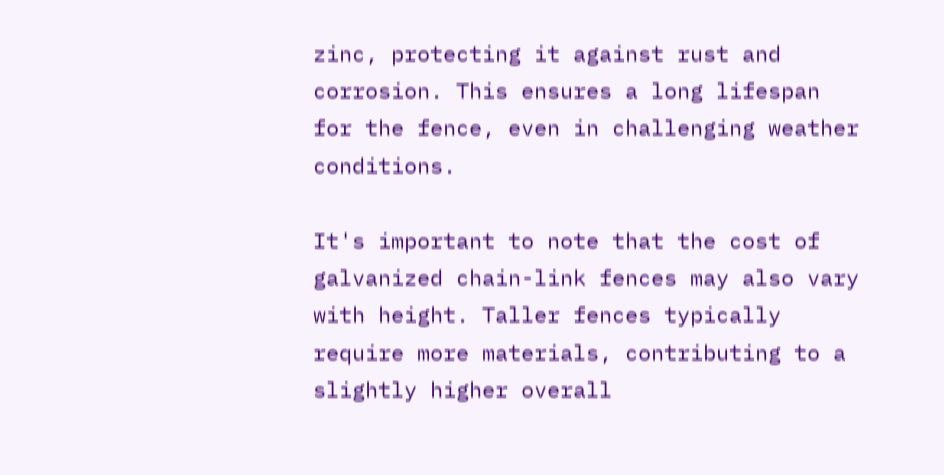zinc, protecting it against rust and corrosion. This ensures a long lifespan for the fence, even in challenging weather conditions.

It's important to note that the cost of galvanized chain-link fences may also vary with height. Taller fences typically require more materials, contributing to a slightly higher overall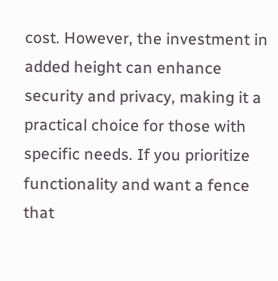cost. However, the investment in added height can enhance security and privacy, making it a practical choice for those with specific needs. If you prioritize functionality and want a fence that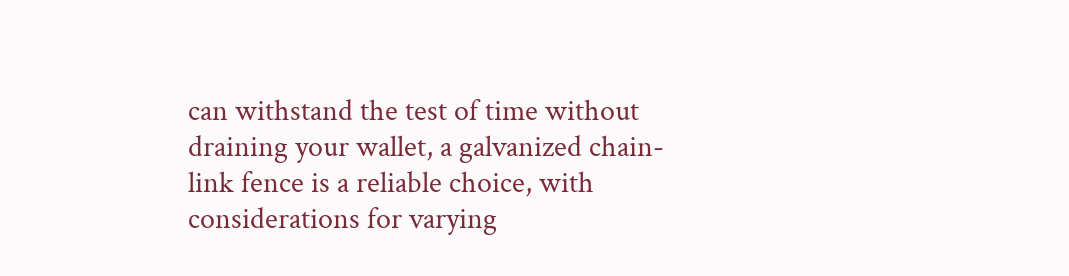can withstand the test of time without draining your wallet, a galvanized chain-link fence is a reliable choice, with considerations for varying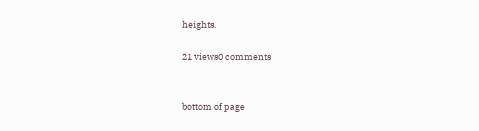heights.

21 views0 comments


bottom of page